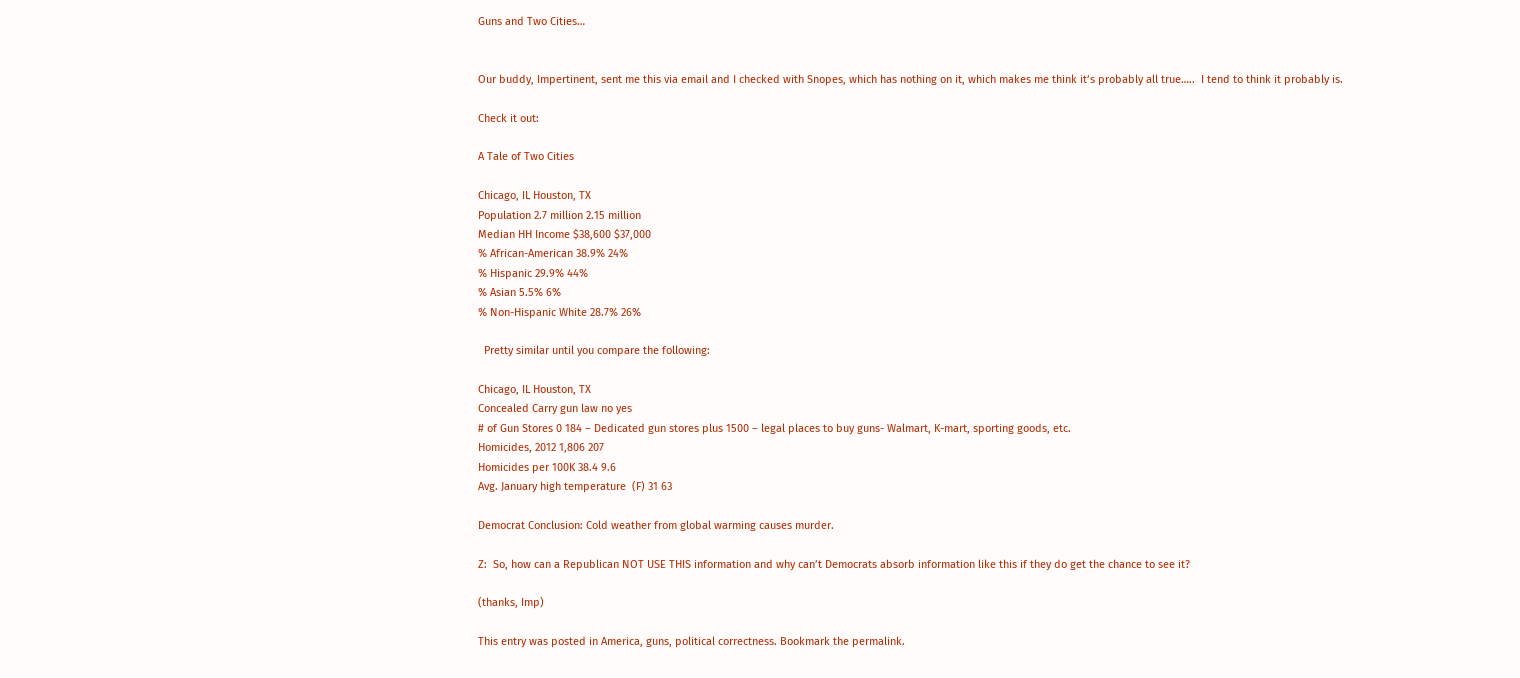Guns and Two Cities…


Our buddy, Impertinent, sent me this via email and I checked with Snopes, which has nothing on it, which makes me think it’s probably all true…..  I tend to think it probably is.

Check it out:

A Tale of Two Cities

Chicago, IL Houston, TX
Population 2.7 million 2.15 million
Median HH Income $38,600 $37,000
% African-American 38.9% 24%
% Hispanic 29.9% 44%
% Asian 5.5% 6%
% Non-Hispanic White 28.7% 26%

  Pretty similar until you compare the following:

Chicago, IL Houston, TX
Concealed Carry gun law no yes
# of Gun Stores 0 184 – Dedicated gun stores plus 1500 – legal places to buy guns- Walmart, K-mart, sporting goods, etc.
Homicides, 2012 1,806 207
Homicides per 100K 38.4 9.6
Avg. January high temperature  (F) 31 63

Democrat Conclusion: Cold weather from global warming causes murder.

Z:  So, how can a Republican NOT USE THIS information and why can’t Democrats absorb information like this if they do get the chance to see it?

(thanks, Imp)

This entry was posted in America, guns, political correctness. Bookmark the permalink.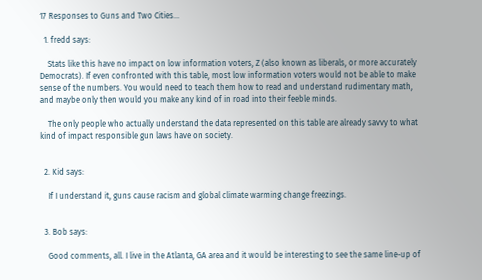17 Responses to Guns and Two Cities…

  1. fredd says:

    Stats like this have no impact on low information voters, Z (also known as liberals, or more accurately Democrats). If even confronted with this table, most low information voters would not be able to make sense of the numbers. You would need to teach them how to read and understand rudimentary math, and maybe only then would you make any kind of in road into their feeble minds.

    The only people who actually understand the data represented on this table are already savvy to what kind of impact responsible gun laws have on society.


  2. Kid says:

    If I understand it, guns cause racism and global climate warming change freezings.


  3. Bob says:

    Good comments, all. I live in the Atlanta, GA area and it would be interesting to see the same line-up of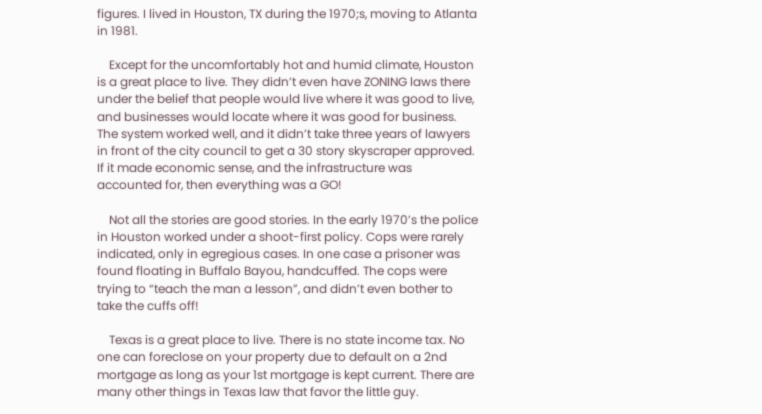figures. I lived in Houston, TX during the 1970;s, moving to Atlanta in 1981.

    Except for the uncomfortably hot and humid climate, Houston is a great place to live. They didn’t even have ZONING laws there under the belief that people would live where it was good to live, and businesses would locate where it was good for business. The system worked well, and it didn’t take three years of lawyers in front of the city council to get a 30 story skyscraper approved. If it made economic sense, and the infrastructure was accounted for, then everything was a GO!

    Not all the stories are good stories. In the early 1970’s the police in Houston worked under a shoot-first policy. Cops were rarely indicated, only in egregious cases. In one case a prisoner was found floating in Buffalo Bayou, handcuffed. The cops were trying to “teach the man a lesson”, and didn’t even bother to take the cuffs off!

    Texas is a great place to live. There is no state income tax. No one can foreclose on your property due to default on a 2nd mortgage as long as your 1st mortgage is kept current. There are many other things in Texas law that favor the little guy.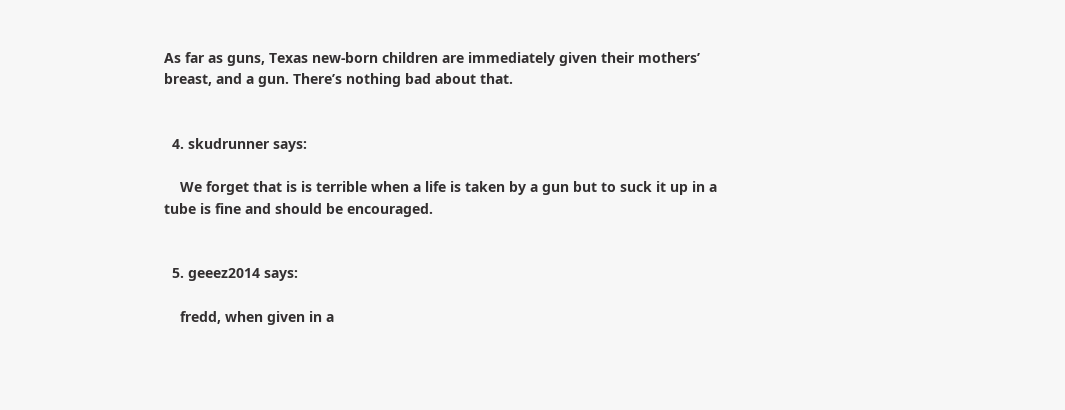As far as guns, Texas new-born children are immediately given their mothers’ breast, and a gun. There’s nothing bad about that.


  4. skudrunner says:

    We forget that is is terrible when a life is taken by a gun but to suck it up in a tube is fine and should be encouraged.


  5. geeez2014 says:

    fredd, when given in a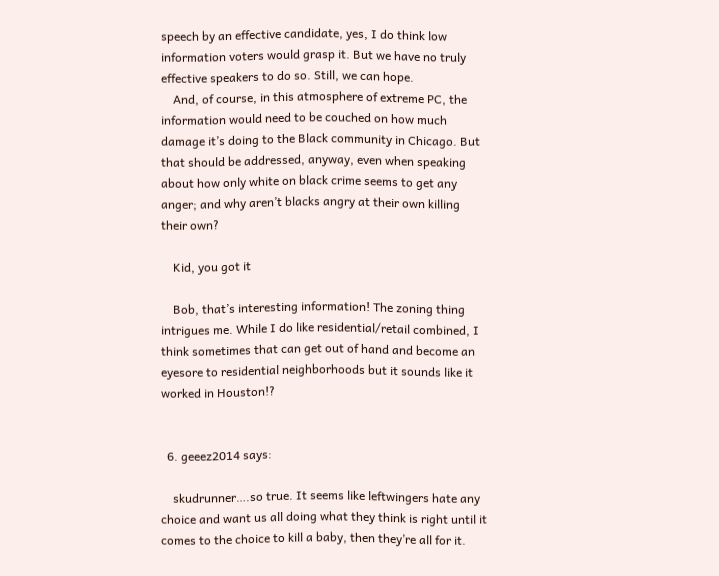speech by an effective candidate, yes, I do think low information voters would grasp it. But we have no truly effective speakers to do so. Still, we can hope.
    And, of course, in this atmosphere of extreme PC, the information would need to be couched on how much damage it’s doing to the Black community in Chicago. But that should be addressed, anyway, even when speaking about how only white on black crime seems to get any anger; and why aren’t blacks angry at their own killing their own?

    Kid, you got it

    Bob, that’s interesting information! The zoning thing intrigues me. While I do like residential/retail combined, I think sometimes that can get out of hand and become an eyesore to residential neighborhoods but it sounds like it worked in Houston!?


  6. geeez2014 says:

    skudrunner….so true. It seems like leftwingers hate any choice and want us all doing what they think is right until it comes to the choice to kill a baby, then they’re all for it.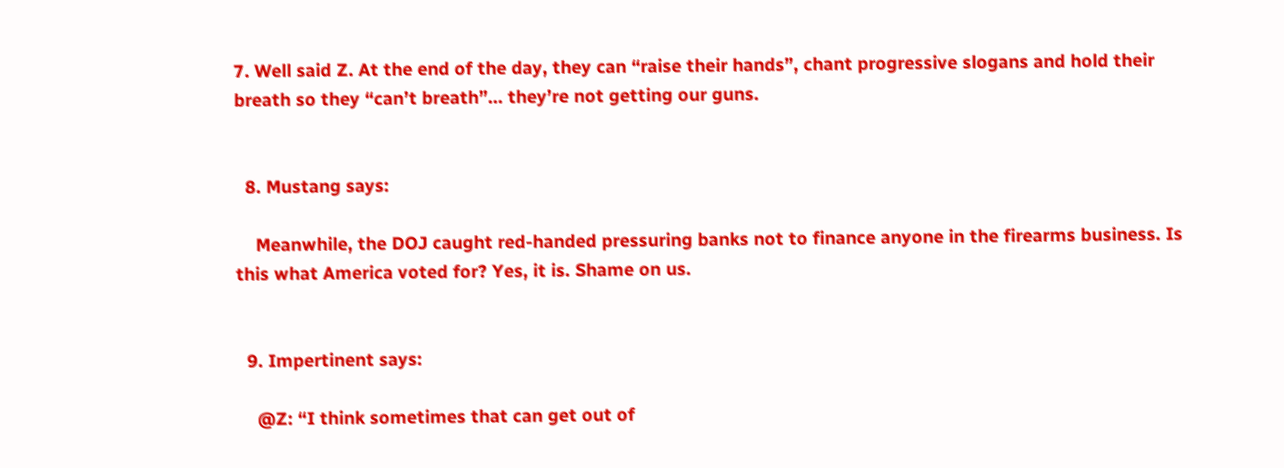7. Well said Z. At the end of the day, they can “raise their hands”, chant progressive slogans and hold their breath so they “can’t breath”… they’re not getting our guns.


  8. Mustang says:

    Meanwhile, the DOJ caught red-handed pressuring banks not to finance anyone in the firearms business. Is this what America voted for? Yes, it is. Shame on us.


  9. Impertinent says:

    @Z: “I think sometimes that can get out of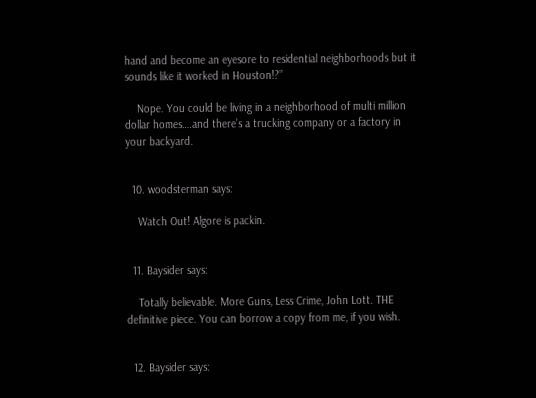hand and become an eyesore to residential neighborhoods but it sounds like it worked in Houston!?”

    Nope. You could be living in a neighborhood of multi million dollar homes….and there’s a trucking company or a factory in your backyard.


  10. woodsterman says:

    Watch Out! Algore is packin.


  11. Baysider says:

    Totally believable. More Guns, Less Crime, John Lott. THE definitive piece. You can borrow a copy from me, if you wish.


  12. Baysider says: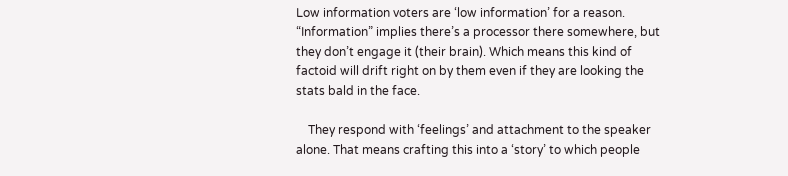Low information voters are ‘low information’ for a reason. “Information” implies there’s a processor there somewhere, but they don’t engage it (their brain). Which means this kind of factoid will drift right on by them even if they are looking the stats bald in the face.

    They respond with ‘feelings’ and attachment to the speaker alone. That means crafting this into a ‘story’ to which people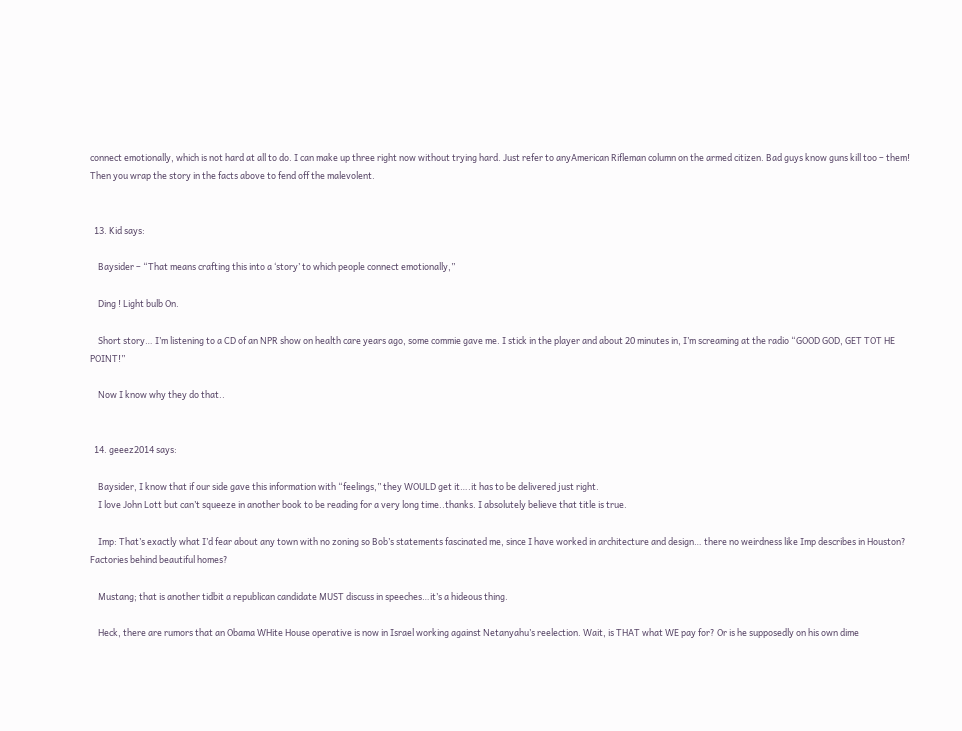connect emotionally, which is not hard at all to do. I can make up three right now without trying hard. Just refer to anyAmerican Rifleman column on the armed citizen. Bad guys know guns kill too – them! Then you wrap the story in the facts above to fend off the malevolent.


  13. Kid says:

    Baysider – “That means crafting this into a ‘story’ to which people connect emotionally,”

    Ding ! Light bulb On.

    Short story… I’m listening to a CD of an NPR show on health care years ago, some commie gave me. I stick in the player and about 20 minutes in, I’m screaming at the radio “GOOD GOD, GET TOT HE POINT!”

    Now I know why they do that..


  14. geeez2014 says:

    Baysider, I know that if our side gave this information with “feelings,” they WOULD get it….it has to be delivered just right.
    I love John Lott but can’t squeeze in another book to be reading for a very long time..thanks. I absolutely believe that title is true.

    Imp: That’s exactly what I’d fear about any town with no zoning so Bob’s statements fascinated me, since I have worked in architecture and design… there no weirdness like Imp describes in Houston? Factories behind beautiful homes?

    Mustang; that is another tidbit a republican candidate MUST discuss in speeches…it’s a hideous thing.

    Heck, there are rumors that an Obama WHite House operative is now in Israel working against Netanyahu’s reelection. Wait, is THAT what WE pay for? Or is he supposedly on his own dime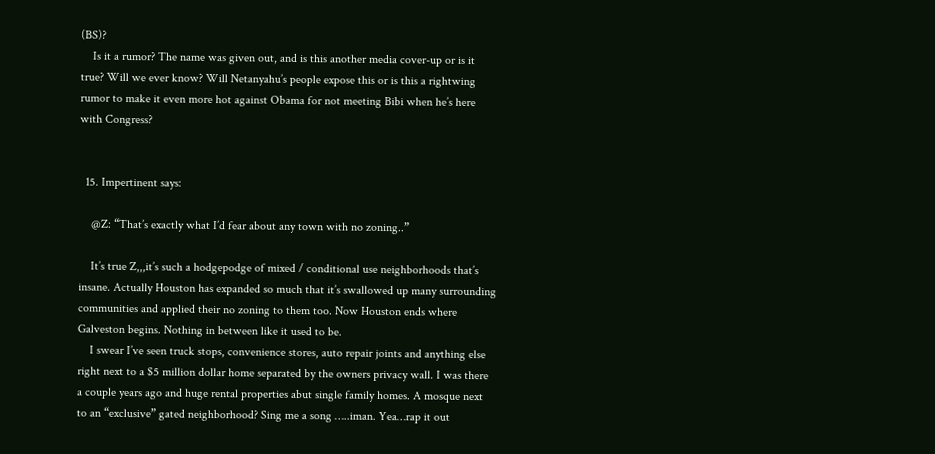(BS)?
    Is it a rumor? The name was given out, and is this another media cover-up or is it true? Will we ever know? Will Netanyahu’s people expose this or is this a rightwing rumor to make it even more hot against Obama for not meeting Bibi when he’s here with Congress?


  15. Impertinent says:

    @Z: “That’s exactly what I’d fear about any town with no zoning..”

    It’s true Z,,,it’s such a hodgepodge of mixed / conditional use neighborhoods that’s insane. Actually Houston has expanded so much that it’s swallowed up many surrounding communities and applied their no zoning to them too. Now Houston ends where Galveston begins. Nothing in between like it used to be.
    I swear I’ve seen truck stops, convenience stores, auto repair joints and anything else right next to a $5 million dollar home separated by the owners privacy wall. I was there a couple years ago and huge rental properties abut single family homes. A mosque next to an “exclusive” gated neighborhood? Sing me a song …..iman. Yea…rap it out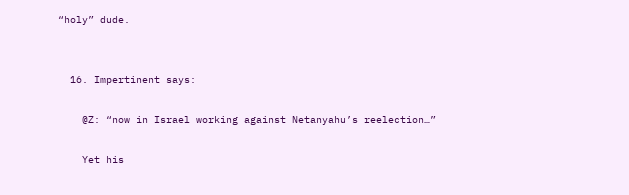“holy” dude.


  16. Impertinent says:

    @Z: “now in Israel working against Netanyahu’s reelection…”

    Yet his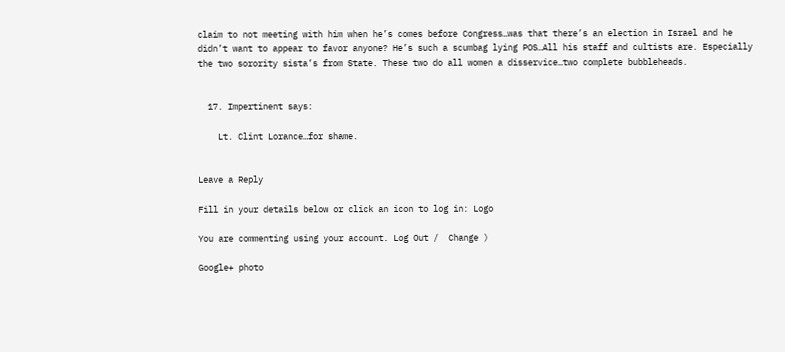claim to not meeting with him when he’s comes before Congress…was that there’s an election in Israel and he didn’t want to appear to favor anyone? He’s such a scumbag lying POS…All his staff and cultists are. Especially the two sorority sista’s from State. These two do all women a disservice…two complete bubbleheads.


  17. Impertinent says:

    Lt. Clint Lorance…for shame.


Leave a Reply

Fill in your details below or click an icon to log in: Logo

You are commenting using your account. Log Out /  Change )

Google+ photo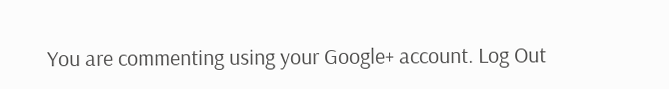You are commenting using your Google+ account. Log Out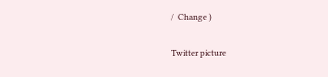/  Change )

Twitter picture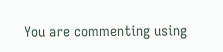You are commenting using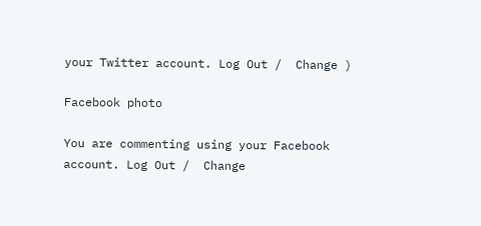your Twitter account. Log Out /  Change )

Facebook photo

You are commenting using your Facebook account. Log Out /  Change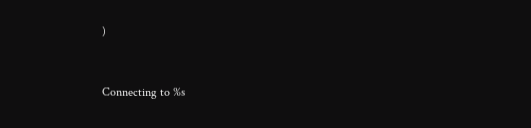)


Connecting to %s